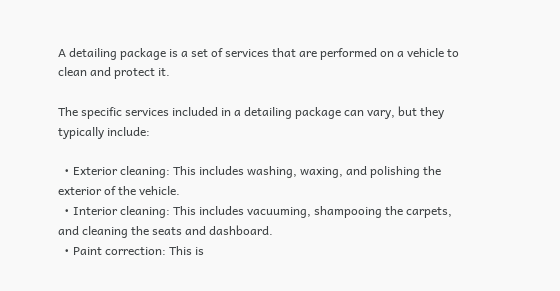A detailing package is a set of services that are performed on a vehicle to clean and protect it.

The specific services included in a detailing package can vary, but they typically include:

  • Exterior cleaning: This includes washing, waxing, and polishing the exterior of the vehicle.
  • Interior cleaning: This includes vacuuming, shampooing the carpets, and cleaning the seats and dashboard.
  • Paint correction: This is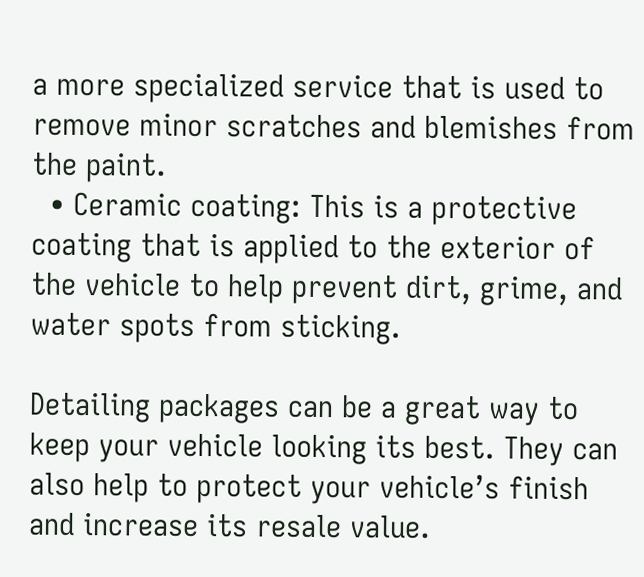a more specialized service that is used to remove minor scratches and blemishes from the paint.
  • Ceramic coating: This is a protective coating that is applied to the exterior of the vehicle to help prevent dirt, grime, and water spots from sticking.

Detailing packages can be a great way to keep your vehicle looking its best. They can also help to protect your vehicle’s finish and increase its resale value.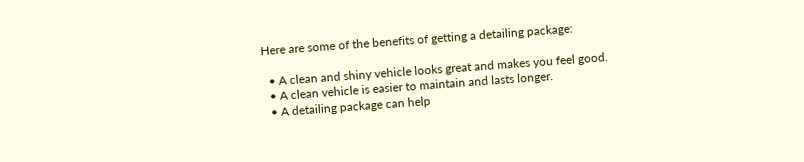Here are some of the benefits of getting a detailing package:

  • A clean and shiny vehicle looks great and makes you feel good.
  • A clean vehicle is easier to maintain and lasts longer.
  • A detailing package can help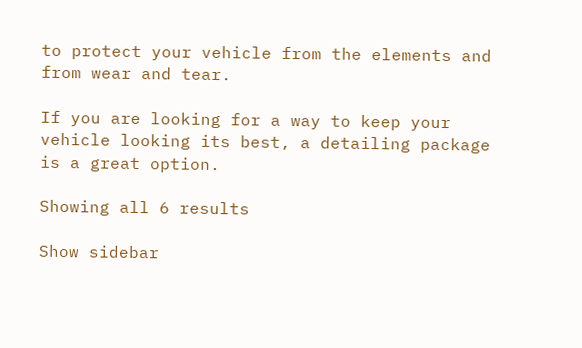to protect your vehicle from the elements and from wear and tear.

If you are looking for a way to keep your vehicle looking its best, a detailing package is a great option.

Showing all 6 results

Show sidebar